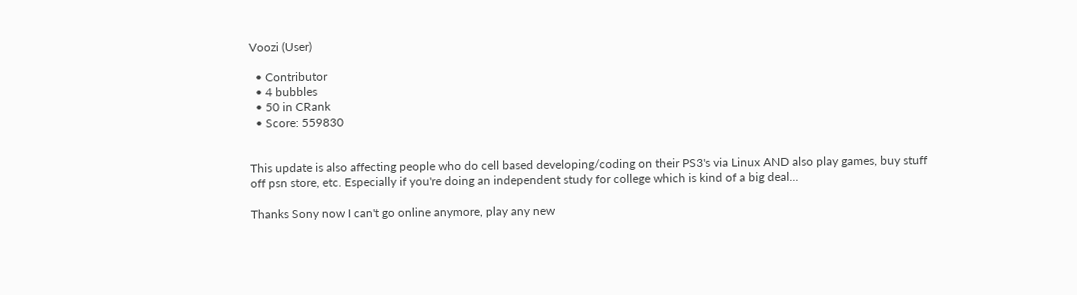Voozi (User)

  • Contributor
  • 4 bubbles
  • 50 in CRank
  • Score: 559830


This update is also affecting people who do cell based developing/coding on their PS3's via Linux AND also play games, buy stuff off psn store, etc. Especially if you're doing an independent study for college which is kind of a big deal...

Thanks Sony now I can't go online anymore, play any new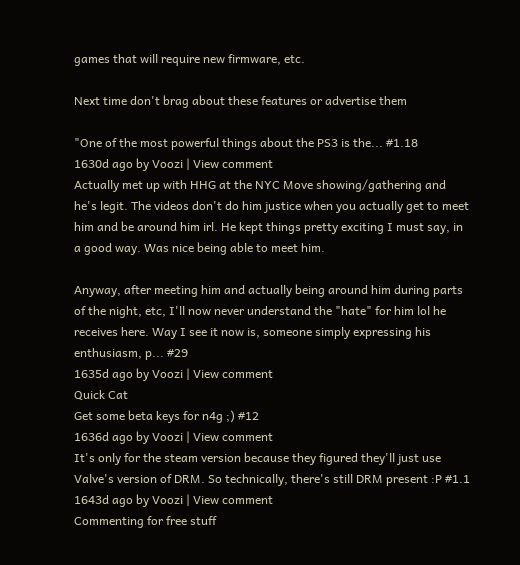games that will require new firmware, etc.

Next time don't brag about these features or advertise them

"One of the most powerful things about the PS3 is the... #1.18
1630d ago by Voozi | View comment
Actually met up with HHG at the NYC Move showing/gathering and he's legit. The videos don't do him justice when you actually get to meet him and be around him irl. He kept things pretty exciting I must say, in a good way. Was nice being able to meet him.

Anyway, after meeting him and actually being around him during parts of the night, etc, I'll now never understand the "hate" for him lol he receives here. Way I see it now is, someone simply expressing his enthusiasm, p... #29
1635d ago by Voozi | View comment
Quick Cat
Get some beta keys for n4g ;) #12
1636d ago by Voozi | View comment
It's only for the steam version because they figured they'll just use Valve's version of DRM. So technically, there's still DRM present :P #1.1
1643d ago by Voozi | View comment
Commenting for free stuff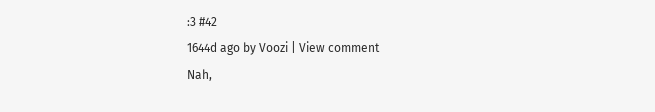:3 #42
1644d ago by Voozi | View comment
Nah,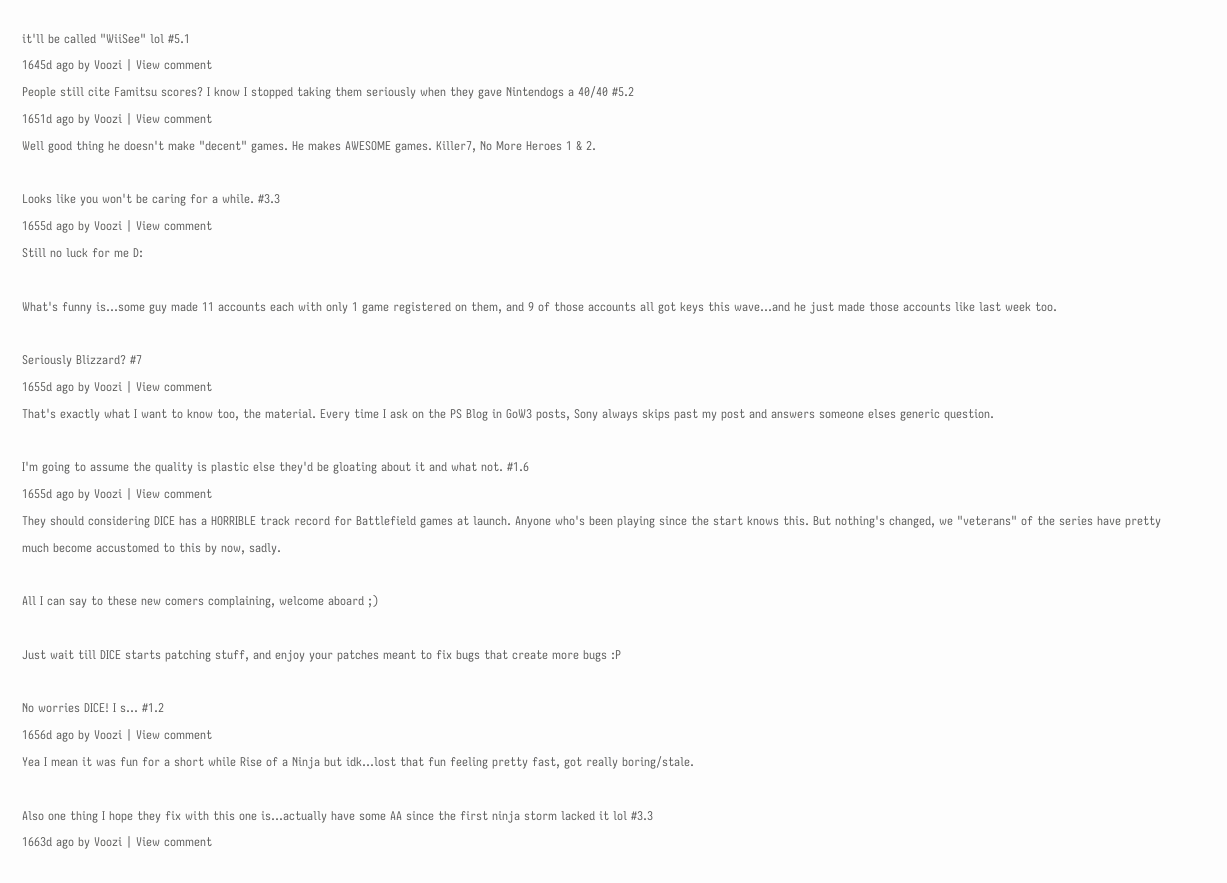it'll be called "WiiSee" lol #5.1
1645d ago by Voozi | View comment
People still cite Famitsu scores? I know I stopped taking them seriously when they gave Nintendogs a 40/40 #5.2
1651d ago by Voozi | View comment
Well good thing he doesn't make "decent" games. He makes AWESOME games. Killer7, No More Heroes 1 & 2.

Looks like you won't be caring for a while. #3.3
1655d ago by Voozi | View comment
Still no luck for me D:

What's funny is...some guy made 11 accounts each with only 1 game registered on them, and 9 of those accounts all got keys this wave...and he just made those accounts like last week too.

Seriously Blizzard? #7
1655d ago by Voozi | View comment
That's exactly what I want to know too, the material. Every time I ask on the PS Blog in GoW3 posts, Sony always skips past my post and answers someone elses generic question.

I'm going to assume the quality is plastic else they'd be gloating about it and what not. #1.6
1655d ago by Voozi | View comment
They should considering DICE has a HORRIBLE track record for Battlefield games at launch. Anyone who's been playing since the start knows this. But nothing's changed, we "veterans" of the series have pretty much become accustomed to this by now, sadly.

All I can say to these new comers complaining, welcome aboard ;)

Just wait till DICE starts patching stuff, and enjoy your patches meant to fix bugs that create more bugs :P

No worries DICE! I s... #1.2
1656d ago by Voozi | View comment
Yea I mean it was fun for a short while Rise of a Ninja but idk...lost that fun feeling pretty fast, got really boring/stale.

Also one thing I hope they fix with this one is...actually have some AA since the first ninja storm lacked it lol #3.3
1663d ago by Voozi | View comment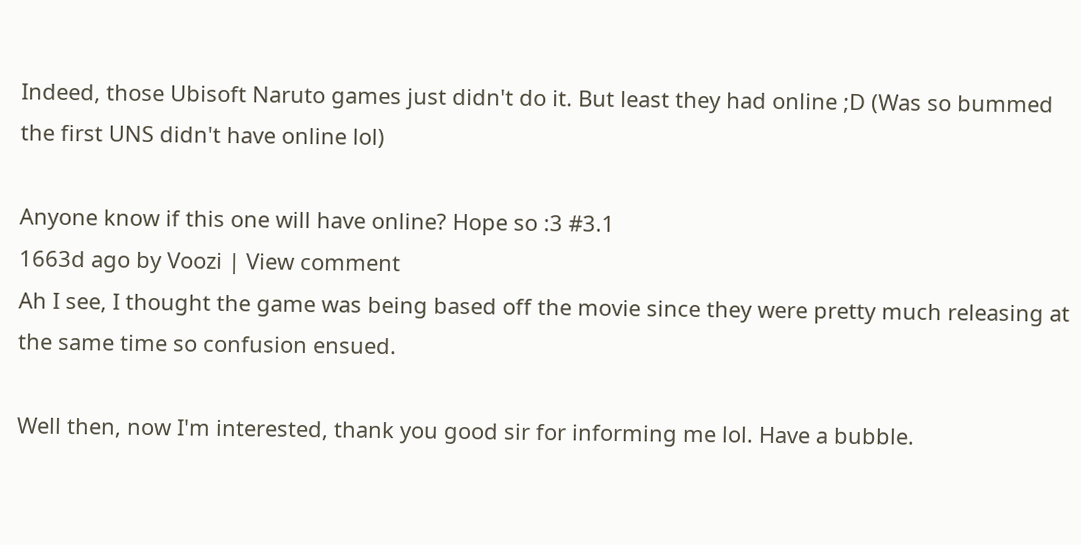Indeed, those Ubisoft Naruto games just didn't do it. But least they had online ;D (Was so bummed the first UNS didn't have online lol)

Anyone know if this one will have online? Hope so :3 #3.1
1663d ago by Voozi | View comment
Ah I see, I thought the game was being based off the movie since they were pretty much releasing at the same time so confusion ensued.

Well then, now I'm interested, thank you good sir for informing me lol. Have a bubble.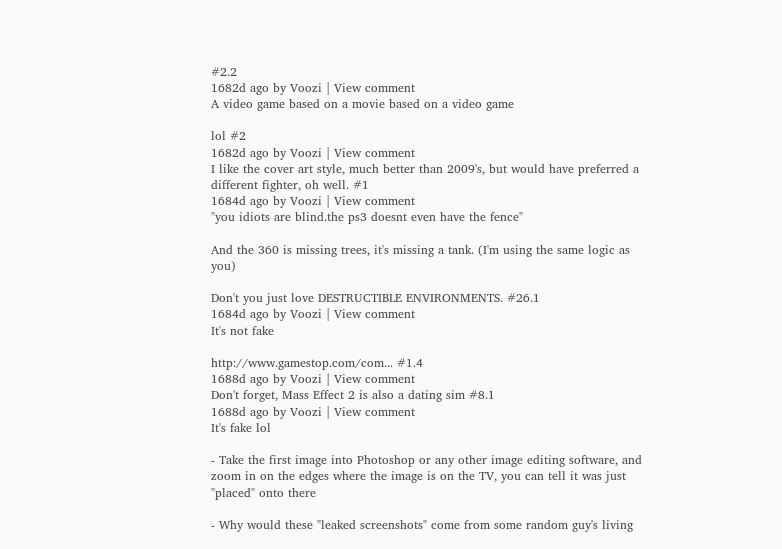#2.2
1682d ago by Voozi | View comment
A video game based on a movie based on a video game

lol #2
1682d ago by Voozi | View comment
I like the cover art style, much better than 2009's, but would have preferred a different fighter, oh well. #1
1684d ago by Voozi | View comment
"you idiots are blind.the ps3 doesnt even have the fence"

And the 360 is missing trees, it's missing a tank. (I'm using the same logic as you)

Don't you just love DESTRUCTIBLE ENVIRONMENTS. #26.1
1684d ago by Voozi | View comment
It's not fake

http://www.gamestop.com/com... #1.4
1688d ago by Voozi | View comment
Don't forget, Mass Effect 2 is also a dating sim #8.1
1688d ago by Voozi | View comment
It's fake lol

- Take the first image into Photoshop or any other image editing software, and zoom in on the edges where the image is on the TV, you can tell it was just "placed" onto there

- Why would these "leaked screenshots" come from some random guy's living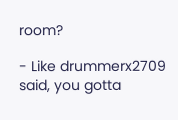room?

- Like drummerx2709 said, you gotta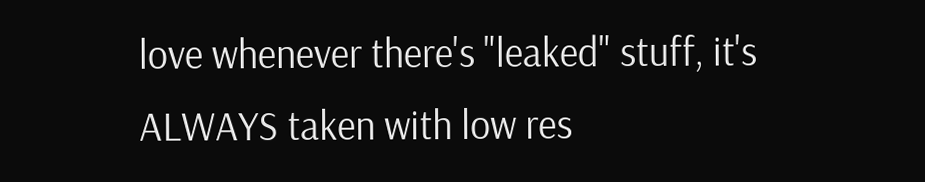love whenever there's "leaked" stuff, it's ALWAYS taken with low res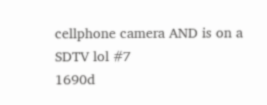cellphone camera AND is on a SDTV lol #7
1690d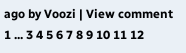ago by Voozi | View comment
1 ... 3 4 5 6 7 8 9 10 11 12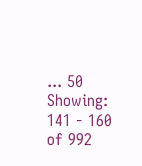... 50
Showing: 141 - 160 of 992